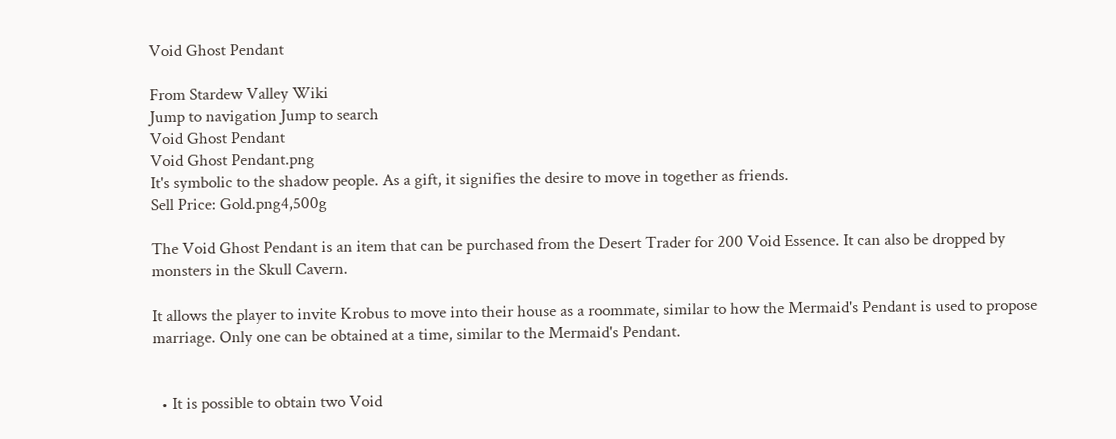Void Ghost Pendant

From Stardew Valley Wiki
Jump to navigation Jump to search
Void Ghost Pendant
Void Ghost Pendant.png
It's symbolic to the shadow people. As a gift, it signifies the desire to move in together as friends.
Sell Price: Gold.png4,500g

The Void Ghost Pendant is an item that can be purchased from the Desert Trader for 200 Void Essence. It can also be dropped by monsters in the Skull Cavern.

It allows the player to invite Krobus to move into their house as a roommate, similar to how the Mermaid's Pendant is used to propose marriage. Only one can be obtained at a time, similar to the Mermaid's Pendant.


  • It is possible to obtain two Void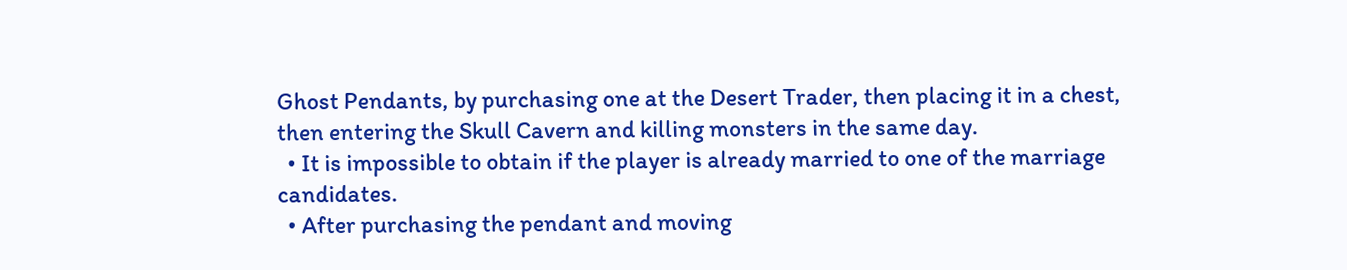Ghost Pendants, by purchasing one at the Desert Trader, then placing it in a chest, then entering the Skull Cavern and killing monsters in the same day.
  • It is impossible to obtain if the player is already married to one of the marriage candidates.
  • After purchasing the pendant and moving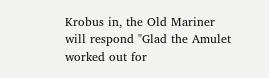Krobus in, the Old Mariner will respond "Glad the Amulet worked out for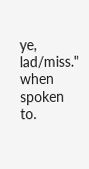ye, lad/miss." when spoken to.